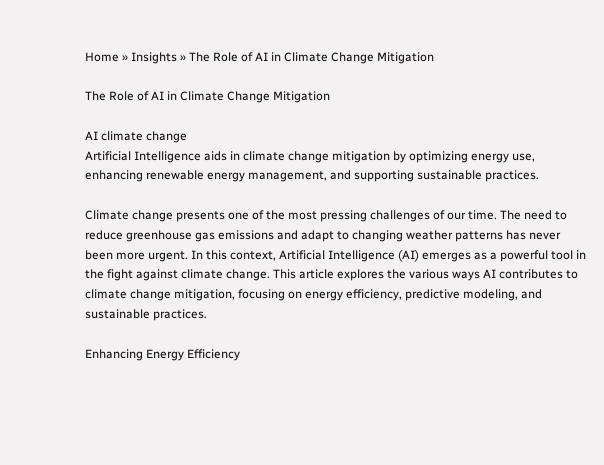Home » Insights » The Role of AI in Climate Change Mitigation

The Role of AI in Climate Change Mitigation

AI climate change
Artificial Intelligence aids in climate change mitigation by optimizing energy use, enhancing renewable energy management, and supporting sustainable practices.

Climate change presents one of the most pressing challenges of our time. The need to reduce greenhouse gas emissions and adapt to changing weather patterns has never been more urgent. In this context, Artificial Intelligence (AI) emerges as a powerful tool in the fight against climate change. This article explores the various ways AI contributes to climate change mitigation, focusing on energy efficiency, predictive modeling, and sustainable practices.

Enhancing Energy Efficiency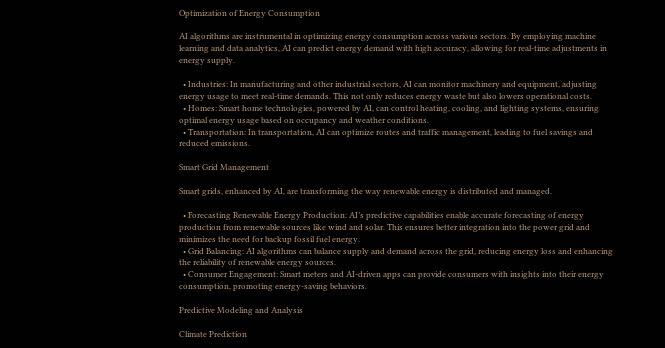Optimization of Energy Consumption

AI algorithms are instrumental in optimizing energy consumption across various sectors. By employing machine learning and data analytics, AI can predict energy demand with high accuracy, allowing for real-time adjustments in energy supply.

  • Industries: In manufacturing and other industrial sectors, AI can monitor machinery and equipment, adjusting energy usage to meet real-time demands. This not only reduces energy waste but also lowers operational costs.
  • Homes: Smart home technologies, powered by AI, can control heating, cooling, and lighting systems, ensuring optimal energy usage based on occupancy and weather conditions.
  • Transportation: In transportation, AI can optimize routes and traffic management, leading to fuel savings and reduced emissions.

Smart Grid Management

Smart grids, enhanced by AI, are transforming the way renewable energy is distributed and managed.

  • Forecasting Renewable Energy Production: AI’s predictive capabilities enable accurate forecasting of energy production from renewable sources like wind and solar. This ensures better integration into the power grid and minimizes the need for backup fossil fuel energy.
  • Grid Balancing: AI algorithms can balance supply and demand across the grid, reducing energy loss and enhancing the reliability of renewable energy sources.
  • Consumer Engagement: Smart meters and AI-driven apps can provide consumers with insights into their energy consumption, promoting energy-saving behaviors.

Predictive Modeling and Analysis

Climate Prediction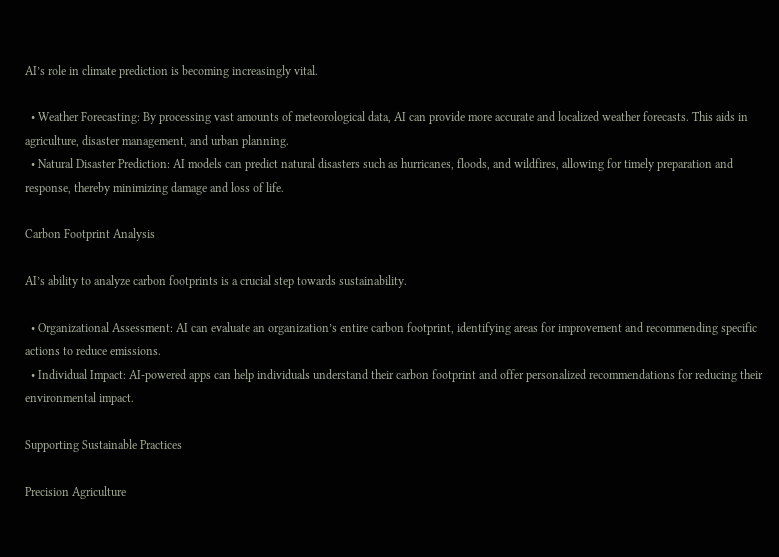AI’s role in climate prediction is becoming increasingly vital.

  • Weather Forecasting: By processing vast amounts of meteorological data, AI can provide more accurate and localized weather forecasts. This aids in agriculture, disaster management, and urban planning.
  • Natural Disaster Prediction: AI models can predict natural disasters such as hurricanes, floods, and wildfires, allowing for timely preparation and response, thereby minimizing damage and loss of life.

Carbon Footprint Analysis

AI’s ability to analyze carbon footprints is a crucial step towards sustainability.

  • Organizational Assessment: AI can evaluate an organization’s entire carbon footprint, identifying areas for improvement and recommending specific actions to reduce emissions.
  • Individual Impact: AI-powered apps can help individuals understand their carbon footprint and offer personalized recommendations for reducing their environmental impact.

Supporting Sustainable Practices

Precision Agriculture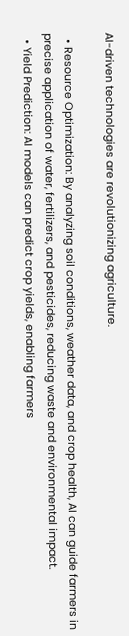AI-driven technologies are revolutionizing agriculture.

  • Resource Optimization: By analyzing soil conditions, weather data, and crop health, AI can guide farmers in precise application of water, fertilizers, and pesticides, reducing waste and environmental impact.
  • Yield Prediction: AI models can predict crop yields, enabling farmers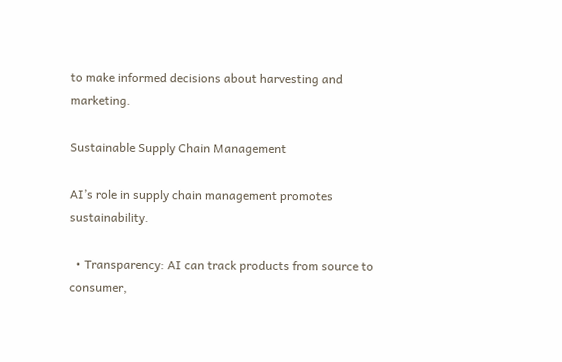to make informed decisions about harvesting and marketing.

Sustainable Supply Chain Management

AI’s role in supply chain management promotes sustainability.

  • Transparency: AI can track products from source to consumer,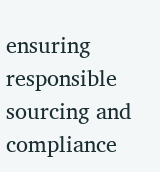ensuring responsible sourcing and compliance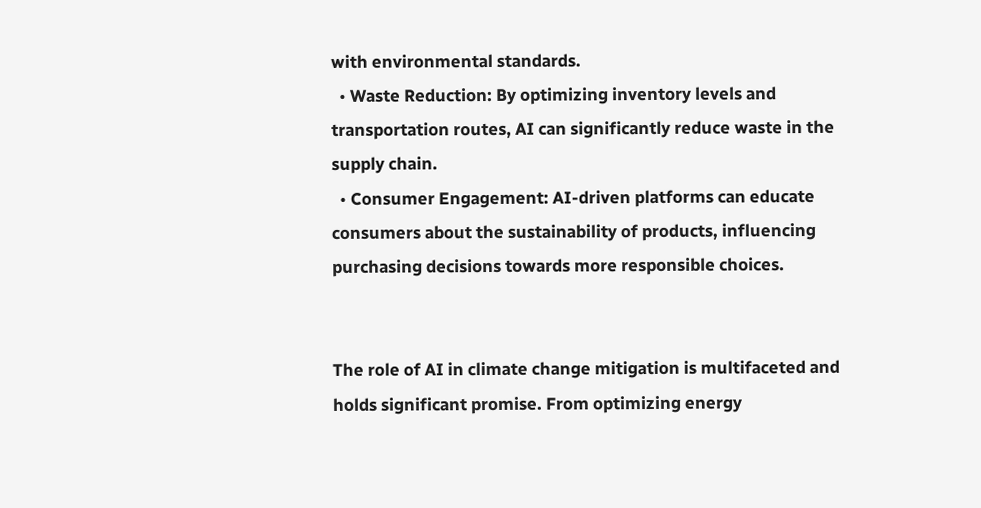with environmental standards.
  • Waste Reduction: By optimizing inventory levels and transportation routes, AI can significantly reduce waste in the supply chain.
  • Consumer Engagement: AI-driven platforms can educate consumers about the sustainability of products, influencing purchasing decisions towards more responsible choices.


The role of AI in climate change mitigation is multifaceted and holds significant promise. From optimizing energy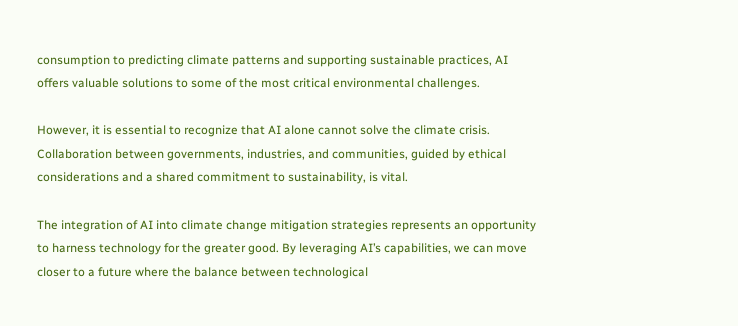consumption to predicting climate patterns and supporting sustainable practices, AI offers valuable solutions to some of the most critical environmental challenges.

However, it is essential to recognize that AI alone cannot solve the climate crisis. Collaboration between governments, industries, and communities, guided by ethical considerations and a shared commitment to sustainability, is vital.

The integration of AI into climate change mitigation strategies represents an opportunity to harness technology for the greater good. By leveraging AI’s capabilities, we can move closer to a future where the balance between technological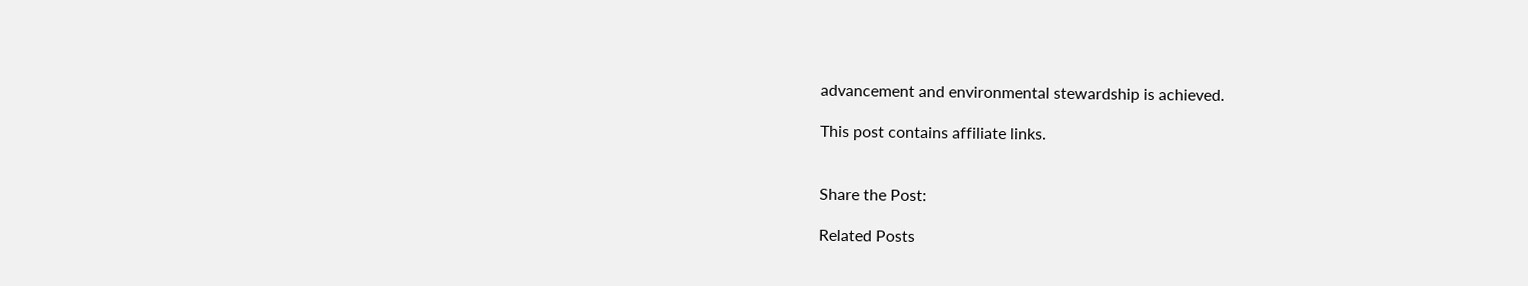advancement and environmental stewardship is achieved.

This post contains affiliate links.


Share the Post:

Related Posts